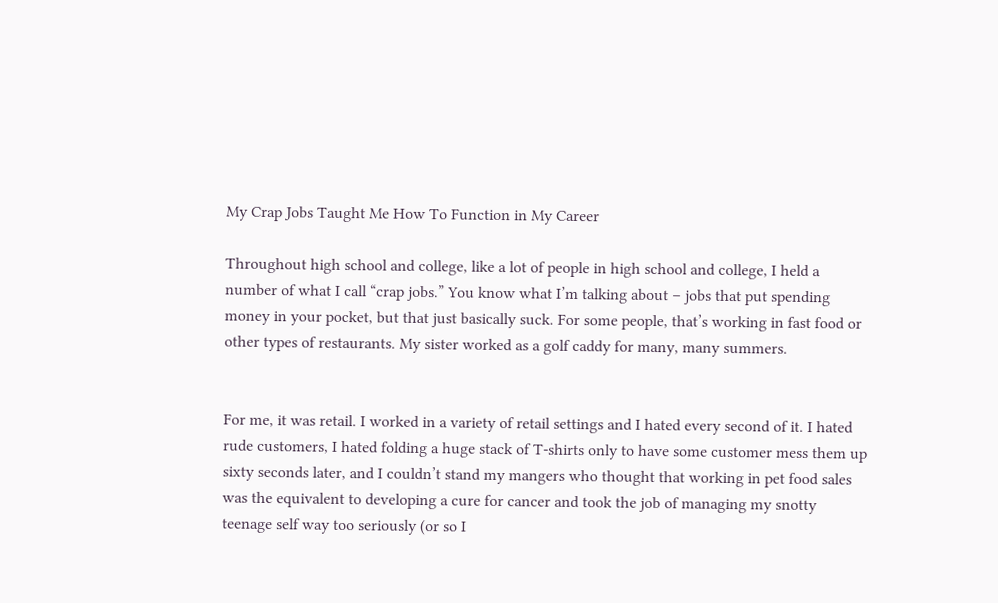My Crap Jobs Taught Me How To Function in My Career

Throughout high school and college, like a lot of people in high school and college, I held a number of what I call “crap jobs.” You know what I’m talking about – jobs that put spending money in your pocket, but that just basically suck. For some people, that’s working in fast food or other types of restaurants. My sister worked as a golf caddy for many, many summers.


For me, it was retail. I worked in a variety of retail settings and I hated every second of it. I hated rude customers, I hated folding a huge stack of T-shirts only to have some customer mess them up sixty seconds later, and I couldn’t stand my mangers who thought that working in pet food sales was the equivalent to developing a cure for cancer and took the job of managing my snotty teenage self way too seriously (or so I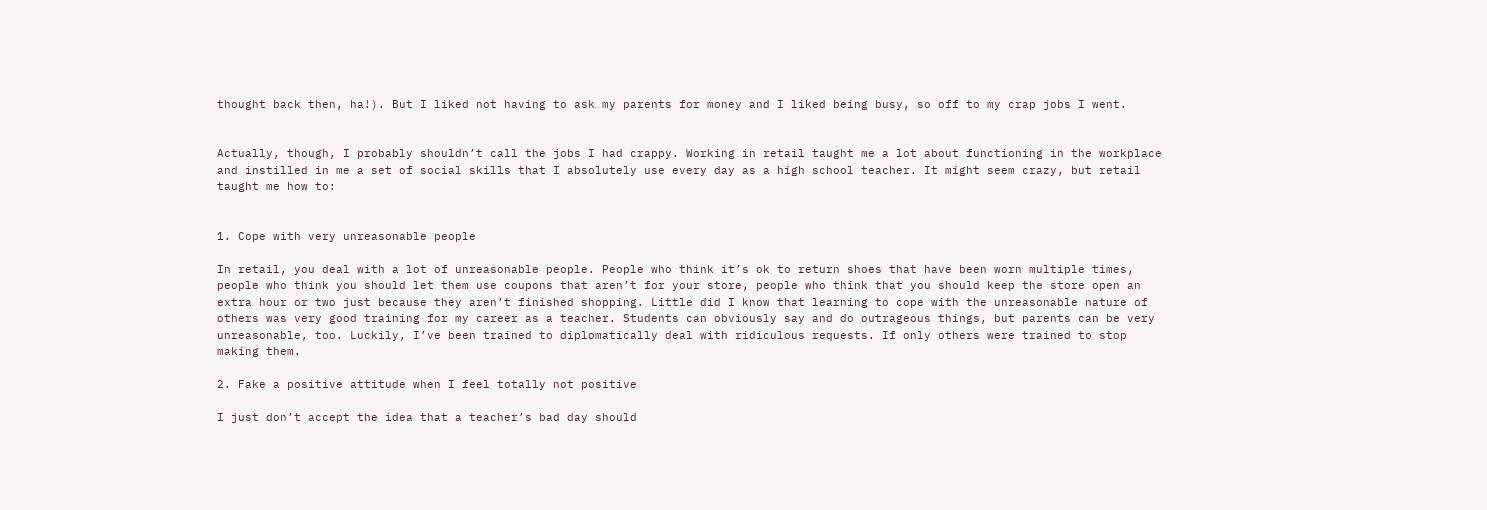thought back then, ha!). But I liked not having to ask my parents for money and I liked being busy, so off to my crap jobs I went.


Actually, though, I probably shouldn’t call the jobs I had crappy. Working in retail taught me a lot about functioning in the workplace and instilled in me a set of social skills that I absolutely use every day as a high school teacher. It might seem crazy, but retail taught me how to:


1. Cope with very unreasonable people

In retail, you deal with a lot of unreasonable people. People who think it’s ok to return shoes that have been worn multiple times, people who think you should let them use coupons that aren’t for your store, people who think that you should keep the store open an extra hour or two just because they aren’t finished shopping. Little did I know that learning to cope with the unreasonable nature of others was very good training for my career as a teacher. Students can obviously say and do outrageous things, but parents can be very unreasonable, too. Luckily, I’ve been trained to diplomatically deal with ridiculous requests. If only others were trained to stop making them.

2. Fake a positive attitude when I feel totally not positive

I just don’t accept the idea that a teacher’s bad day should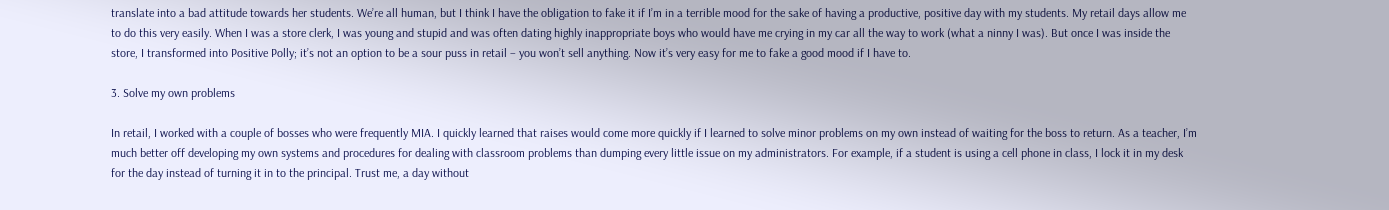translate into a bad attitude towards her students. We’re all human, but I think I have the obligation to fake it if I’m in a terrible mood for the sake of having a productive, positive day with my students. My retail days allow me to do this very easily. When I was a store clerk, I was young and stupid and was often dating highly inappropriate boys who would have me crying in my car all the way to work (what a ninny I was). But once I was inside the store, I transformed into Positive Polly; it’s not an option to be a sour puss in retail – you won’t sell anything. Now it’s very easy for me to fake a good mood if I have to.

3. Solve my own problems

In retail, I worked with a couple of bosses who were frequently MIA. I quickly learned that raises would come more quickly if I learned to solve minor problems on my own instead of waiting for the boss to return. As a teacher, I’m much better off developing my own systems and procedures for dealing with classroom problems than dumping every little issue on my administrators. For example, if a student is using a cell phone in class, I lock it in my desk for the day instead of turning it in to the principal. Trust me, a day without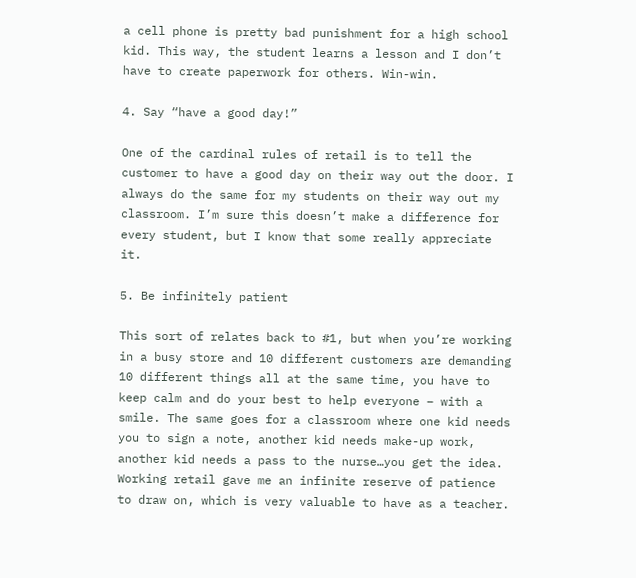a cell phone is pretty bad punishment for a high school kid. This way, the student learns a lesson and I don’t have to create paperwork for others. Win-win.

4. Say “have a good day!”

One of the cardinal rules of retail is to tell the customer to have a good day on their way out the door. I always do the same for my students on their way out my classroom. I’m sure this doesn’t make a difference for every student, but I know that some really appreciate it.

5. Be infinitely patient

This sort of relates back to #1, but when you’re working in a busy store and 10 different customers are demanding 10 different things all at the same time, you have to keep calm and do your best to help everyone – with a smile. The same goes for a classroom where one kid needs you to sign a note, another kid needs make-up work, another kid needs a pass to the nurse…you get the idea. Working retail gave me an infinite reserve of patience to draw on, which is very valuable to have as a teacher.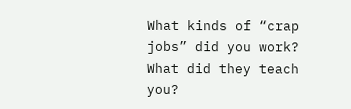What kinds of “crap jobs” did you work? What did they teach you?